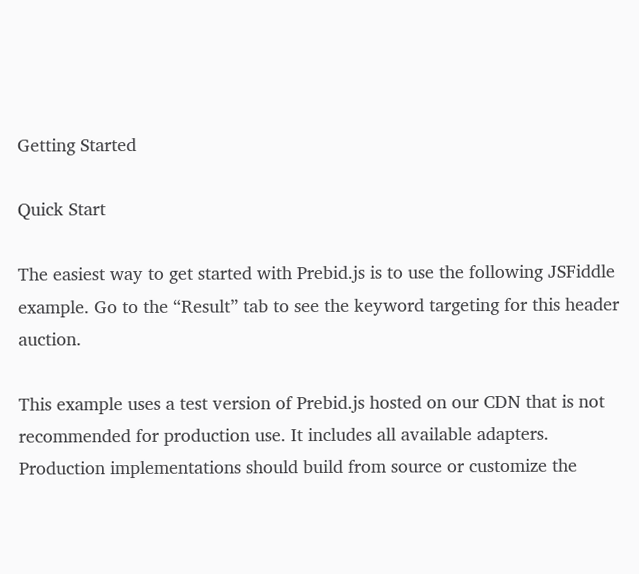Getting Started

Quick Start

The easiest way to get started with Prebid.js is to use the following JSFiddle example. Go to the “Result” tab to see the keyword targeting for this header auction.

This example uses a test version of Prebid.js hosted on our CDN that is not recommended for production use. It includes all available adapters. Production implementations should build from source or customize the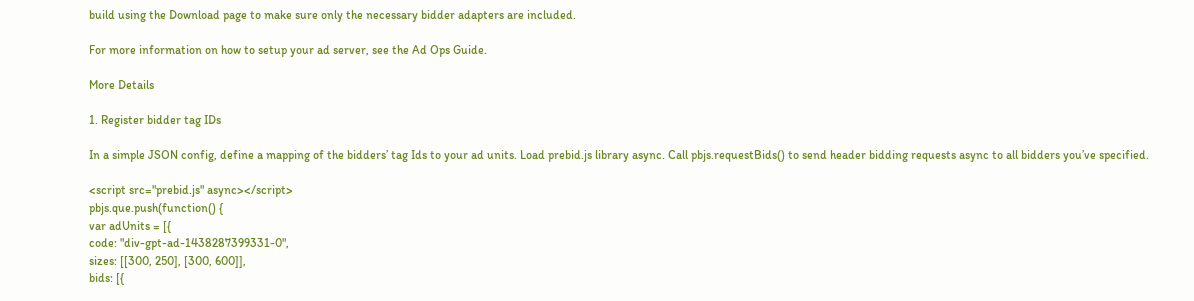build using the Download page to make sure only the necessary bidder adapters are included.

For more information on how to setup your ad server, see the Ad Ops Guide.

More Details

1. Register bidder tag IDs

In a simple JSON config, define a mapping of the bidders’ tag Ids to your ad units. Load prebid.js library async. Call pbjs.requestBids() to send header bidding requests async to all bidders you’ve specified.

<script src="prebid.js" async></script>
pbjs.que.push(function() {
var adUnits = [{
code: "div-gpt-ad-1438287399331-0",
sizes: [[300, 250], [300, 600]],
bids: [{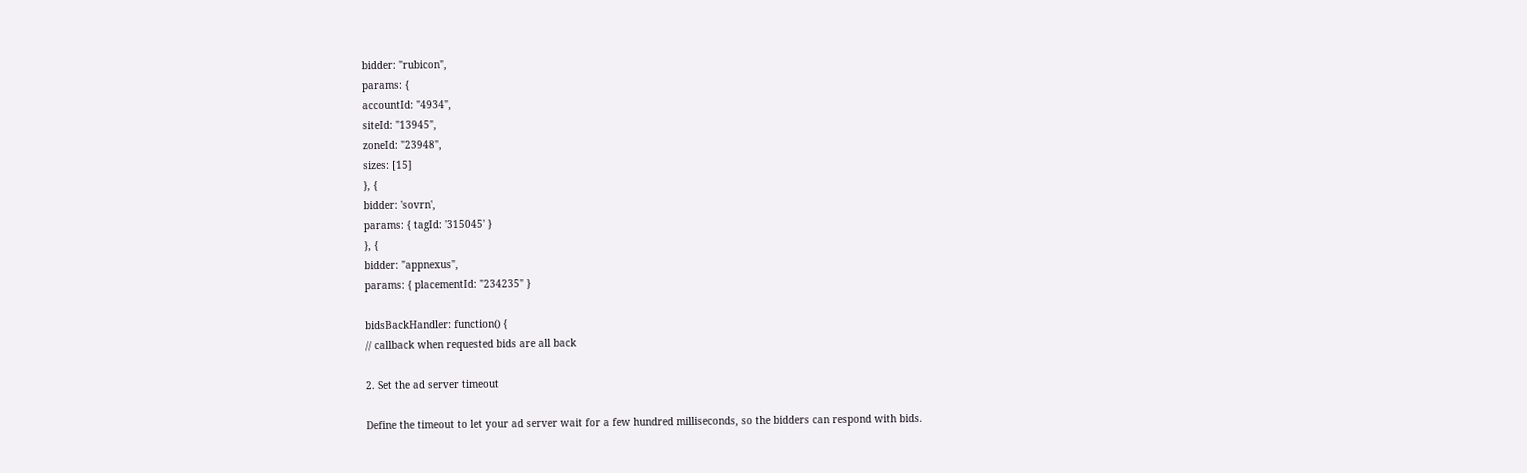bidder: "rubicon",
params: {
accountId: "4934",
siteId: "13945",
zoneId: "23948",
sizes: [15]
}, {
bidder: 'sovrn',
params: { tagId: '315045' }
}, {
bidder: "appnexus",
params: { placementId: "234235" }

bidsBackHandler: function() {
// callback when requested bids are all back

2. Set the ad server timeout

Define the timeout to let your ad server wait for a few hundred milliseconds, so the bidders can respond with bids.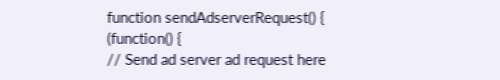function sendAdserverRequest() {
(function() {
// Send ad server ad request here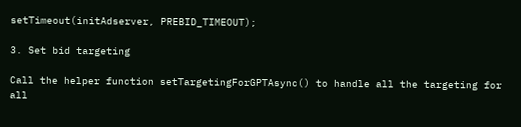setTimeout(initAdserver, PREBID_TIMEOUT);

3. Set bid targeting

Call the helper function setTargetingForGPTAsync() to handle all the targeting for all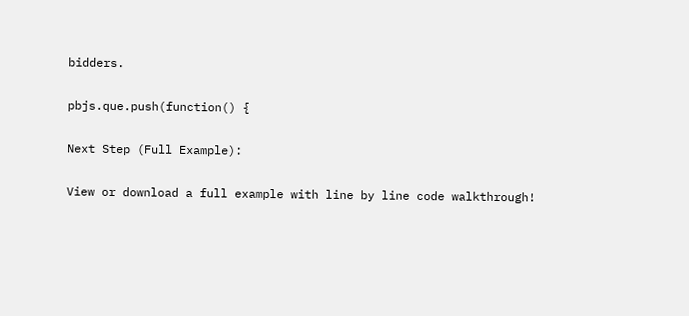bidders.

pbjs.que.push(function() {

Next Step (Full Example):

View or download a full example with line by line code walkthrough!